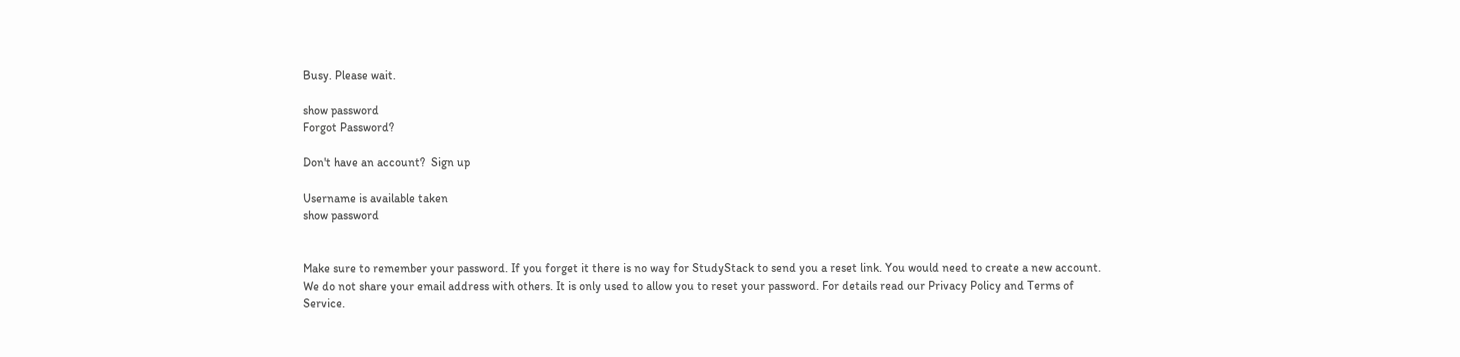Busy. Please wait.

show password
Forgot Password?

Don't have an account?  Sign up

Username is available taken
show password


Make sure to remember your password. If you forget it there is no way for StudyStack to send you a reset link. You would need to create a new account.
We do not share your email address with others. It is only used to allow you to reset your password. For details read our Privacy Policy and Terms of Service.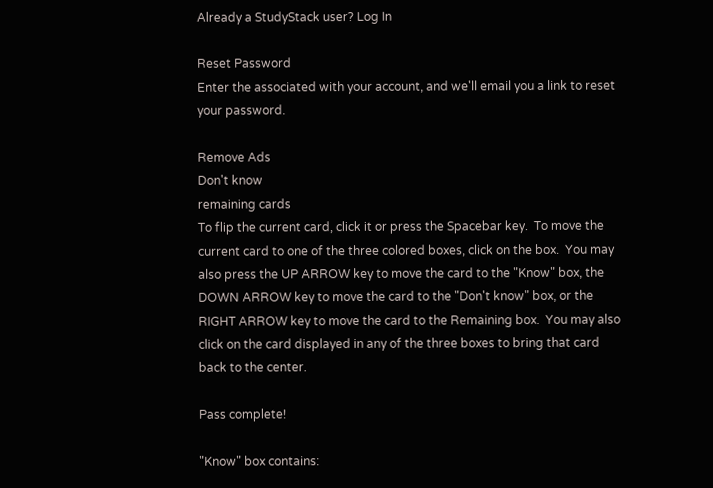Already a StudyStack user? Log In

Reset Password
Enter the associated with your account, and we'll email you a link to reset your password.

Remove Ads
Don't know
remaining cards
To flip the current card, click it or press the Spacebar key.  To move the current card to one of the three colored boxes, click on the box.  You may also press the UP ARROW key to move the card to the "Know" box, the DOWN ARROW key to move the card to the "Don't know" box, or the RIGHT ARROW key to move the card to the Remaining box.  You may also click on the card displayed in any of the three boxes to bring that card back to the center.

Pass complete!

"Know" box contains: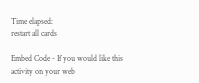Time elapsed:
restart all cards

Embed Code - If you would like this activity on your web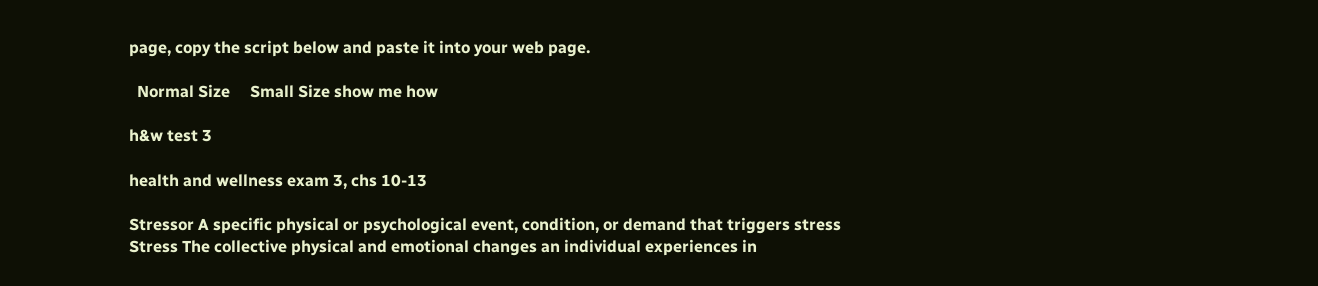page, copy the script below and paste it into your web page.

  Normal Size     Small Size show me how

h&w test 3

health and wellness exam 3, chs 10-13

Stressor A specific physical or psychological event, condition, or demand that triggers stress
Stress The collective physical and emotional changes an individual experiences in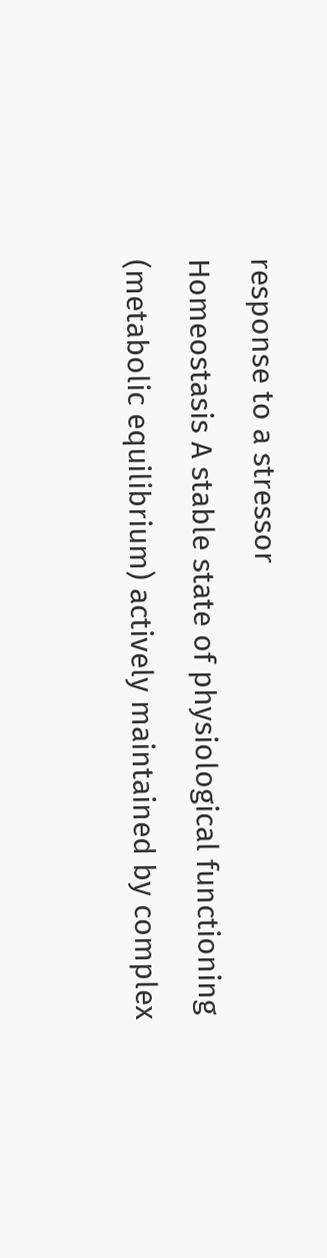response to a stressor
Homeostasis A stable state of physiological functioning (metabolic equilibrium) actively maintained by complex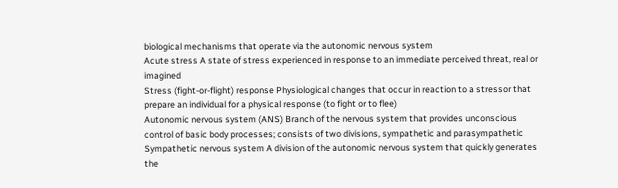biological mechanisms that operate via the autonomic nervous system
Acute stress A state of stress experienced in response to an immediate perceived threat, real or imagined
Stress (fight-or-flight) response Physiological changes that occur in reaction to a stressor that prepare an individual for a physical response (to fight or to flee)
Autonomic nervous system (ANS) Branch of the nervous system that provides unconscious control of basic body processes; consists of two divisions, sympathetic and parasympathetic
Sympathetic nervous system A division of the autonomic nervous system that quickly generates the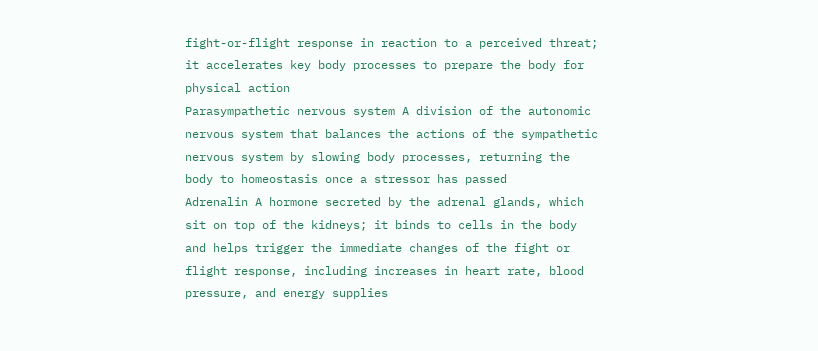fight-or-flight response in reaction to a perceived threat; it accelerates key body processes to prepare the body for physical action
Parasympathetic nervous system A division of the autonomic nervous system that balances the actions of the sympathetic nervous system by slowing body processes, returning the body to homeostasis once a stressor has passed
Adrenalin A hormone secreted by the adrenal glands, which sit on top of the kidneys; it binds to cells in the body and helps trigger the immediate changes of the fight or flight response, including increases in heart rate, blood pressure, and energy supplies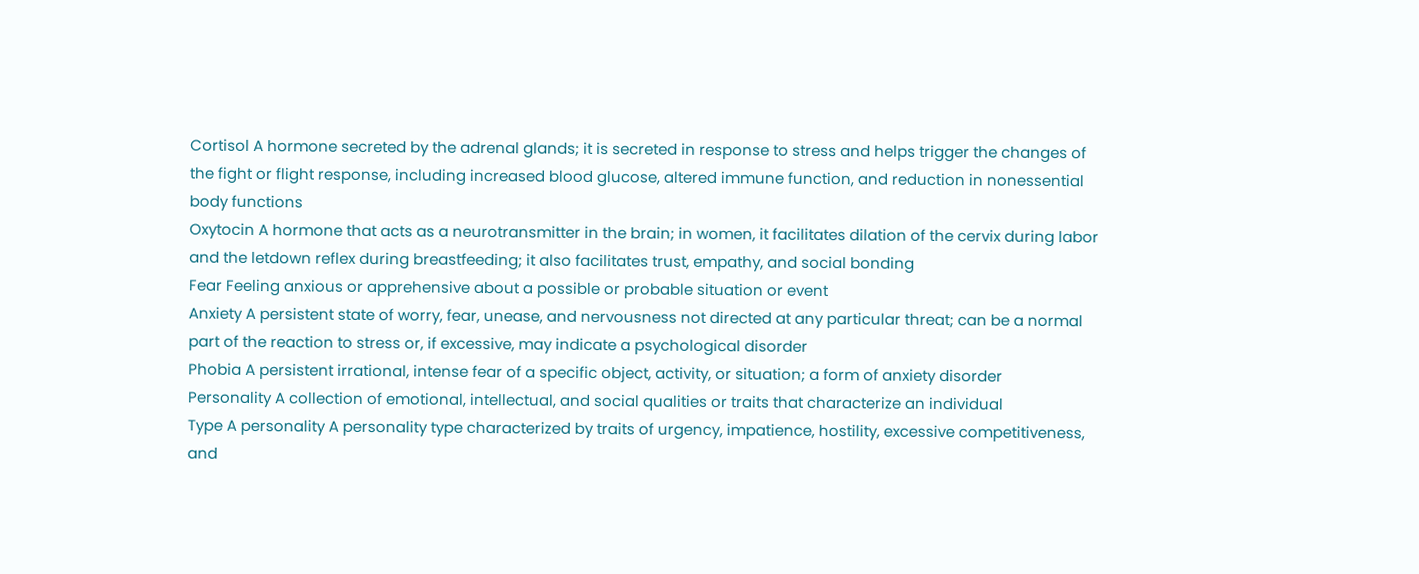Cortisol A hormone secreted by the adrenal glands; it is secreted in response to stress and helps trigger the changes of the fight or flight response, including increased blood glucose, altered immune function, and reduction in nonessential body functions
Oxytocin A hormone that acts as a neurotransmitter in the brain; in women, it facilitates dilation of the cervix during labor and the letdown reflex during breastfeeding; it also facilitates trust, empathy, and social bonding
Fear Feeling anxious or apprehensive about a possible or probable situation or event
Anxiety A persistent state of worry, fear, unease, and nervousness not directed at any particular threat; can be a normal part of the reaction to stress or, if excessive, may indicate a psychological disorder
Phobia A persistent irrational, intense fear of a specific object, activity, or situation; a form of anxiety disorder
Personality A collection of emotional, intellectual, and social qualities or traits that characterize an individual
Type A personality A personality type characterized by traits of urgency, impatience, hostility, excessive competitiveness, and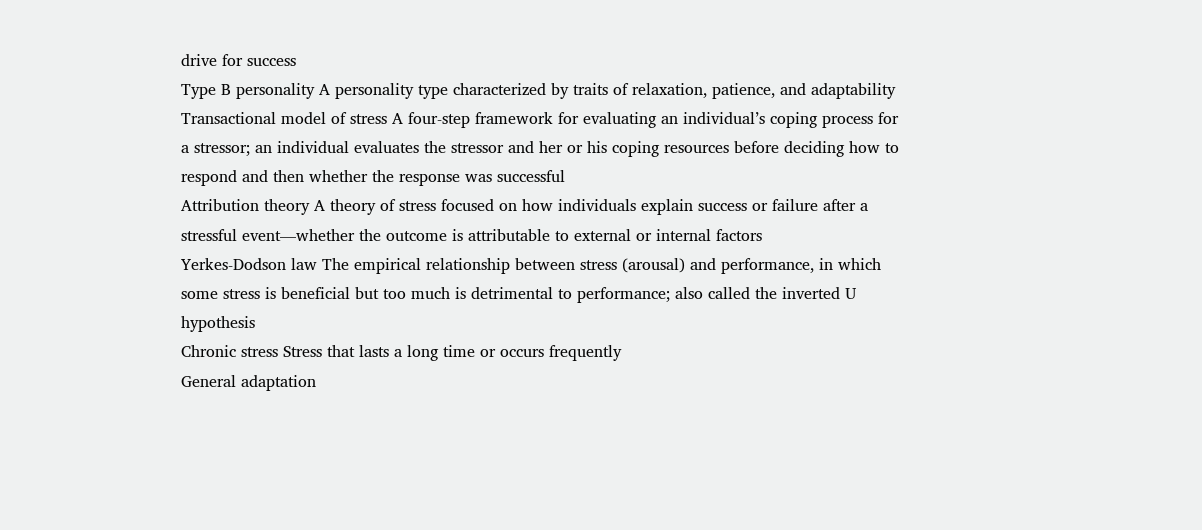drive for success
Type B personality A personality type characterized by traits of relaxation, patience, and adaptability
Transactional model of stress A four-step framework for evaluating an individual’s coping process for a stressor; an individual evaluates the stressor and her or his coping resources before deciding how to respond and then whether the response was successful
Attribution theory A theory of stress focused on how individuals explain success or failure after a stressful event—whether the outcome is attributable to external or internal factors
Yerkes-Dodson law The empirical relationship between stress (arousal) and performance, in which some stress is beneficial but too much is detrimental to performance; also called the inverted U hypothesis
Chronic stress Stress that lasts a long time or occurs frequently
General adaptation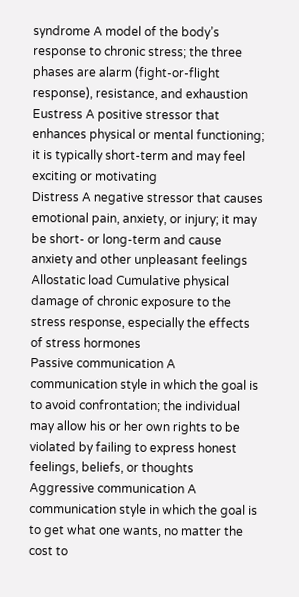syndrome A model of the body’s response to chronic stress; the three phases are alarm (fight-or-flight response), resistance, and exhaustion
Eustress A positive stressor that enhances physical or mental functioning; it is typically short-term and may feel exciting or motivating
Distress A negative stressor that causes emotional pain, anxiety, or injury; it may be short- or long-term and cause anxiety and other unpleasant feelings
Allostatic load Cumulative physical damage of chronic exposure to the stress response, especially the effects of stress hormones
Passive communication A communication style in which the goal is to avoid confrontation; the individual may allow his or her own rights to be violated by failing to express honest feelings, beliefs, or thoughts
Aggressive communication A communication style in which the goal is to get what one wants, no matter the cost to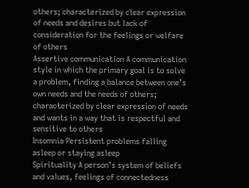others; characterized by clear expression of needs and desires but lack of consideration for the feelings or welfare of others
Assertive communication A communication style in which the primary goal is to solve a problem, finding a balance between one’s own needs and the needs of others; characterized by clear expression of needs and wants in a way that is respectful and sensitive to others
Insomnia Persistent problems falling asleep or staying asleep
Spirituality A person’s system of beliefs and values, feelings of connectedness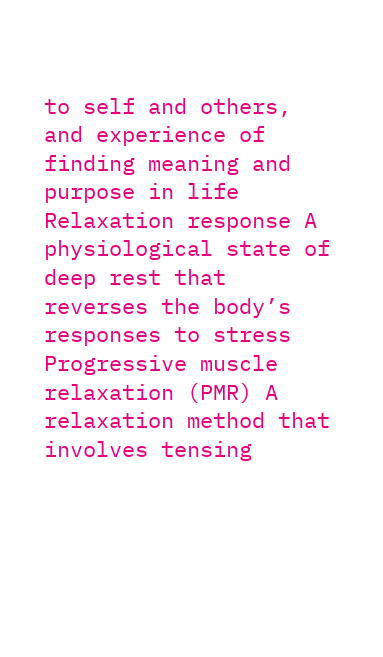to self and others, and experience of finding meaning and purpose in life
Relaxation response A physiological state of deep rest that reverses the body’s responses to stress
Progressive muscle relaxation (PMR) A relaxation method that involves tensing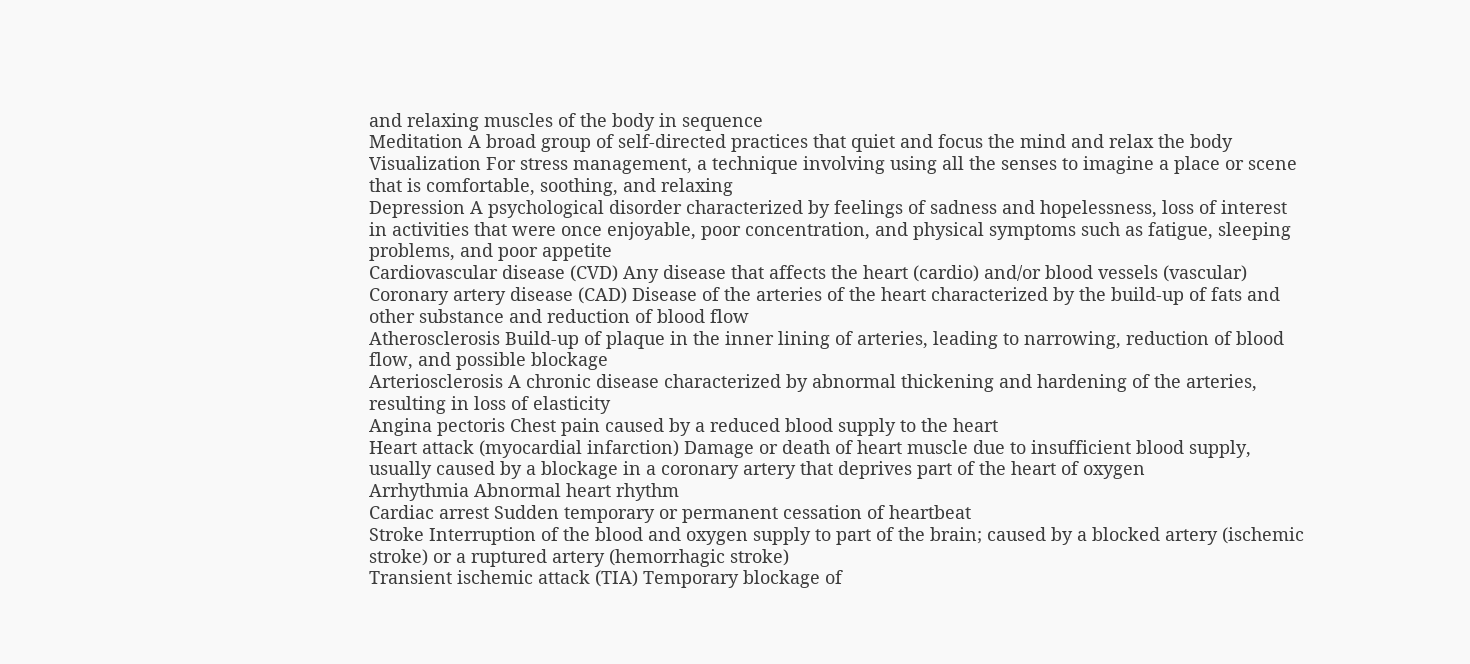and relaxing muscles of the body in sequence
Meditation A broad group of self-directed practices that quiet and focus the mind and relax the body
Visualization For stress management, a technique involving using all the senses to imagine a place or scene that is comfortable, soothing, and relaxing
Depression A psychological disorder characterized by feelings of sadness and hopelessness, loss of interest in activities that were once enjoyable, poor concentration, and physical symptoms such as fatigue, sleeping problems, and poor appetite
Cardiovascular disease (CVD) Any disease that affects the heart (cardio) and/or blood vessels (vascular)
Coronary artery disease (CAD) Disease of the arteries of the heart characterized by the build-up of fats and other substance and reduction of blood flow
Atherosclerosis Build-up of plaque in the inner lining of arteries, leading to narrowing, reduction of blood flow, and possible blockage
Arteriosclerosis A chronic disease characterized by abnormal thickening and hardening of the arteries, resulting in loss of elasticity
Angina pectoris Chest pain caused by a reduced blood supply to the heart
Heart attack (myocardial infarction) Damage or death of heart muscle due to insufficient blood supply, usually caused by a blockage in a coronary artery that deprives part of the heart of oxygen
Arrhythmia Abnormal heart rhythm
Cardiac arrest Sudden temporary or permanent cessation of heartbeat
Stroke Interruption of the blood and oxygen supply to part of the brain; caused by a blocked artery (ischemic stroke) or a ruptured artery (hemorrhagic stroke)
Transient ischemic attack (TIA) Temporary blockage of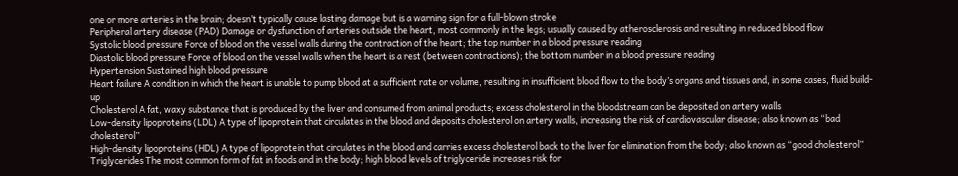one or more arteries in the brain; doesn’t typically cause lasting damage but is a warning sign for a full-blown stroke
Peripheral artery disease (PAD) Damage or dysfunction of arteries outside the heart, most commonly in the legs; usually caused by atherosclerosis and resulting in reduced blood flow
Systolic blood pressure Force of blood on the vessel walls during the contraction of the heart; the top number in a blood pressure reading
Diastolic blood pressure Force of blood on the vessel walls when the heart is a rest (between contractions); the bottom number in a blood pressure reading
Hypertension Sustained high blood pressure
Heart failure A condition in which the heart is unable to pump blood at a sufficient rate or volume, resulting in insufficient blood flow to the body’s organs and tissues and, in some cases, fluid build-up
Cholesterol A fat, waxy substance that is produced by the liver and consumed from animal products; excess cholesterol in the bloodstream can be deposited on artery walls
Low-density lipoproteins (LDL) A type of lipoprotein that circulates in the blood and deposits cholesterol on artery walls, increasing the risk of cardiovascular disease; also known as “bad cholesterol”
High-density lipoproteins (HDL) A type of lipoprotein that circulates in the blood and carries excess cholesterol back to the liver for elimination from the body; also known as “good cholesterol”
Triglycerides The most common form of fat in foods and in the body; high blood levels of triglyceride increases risk for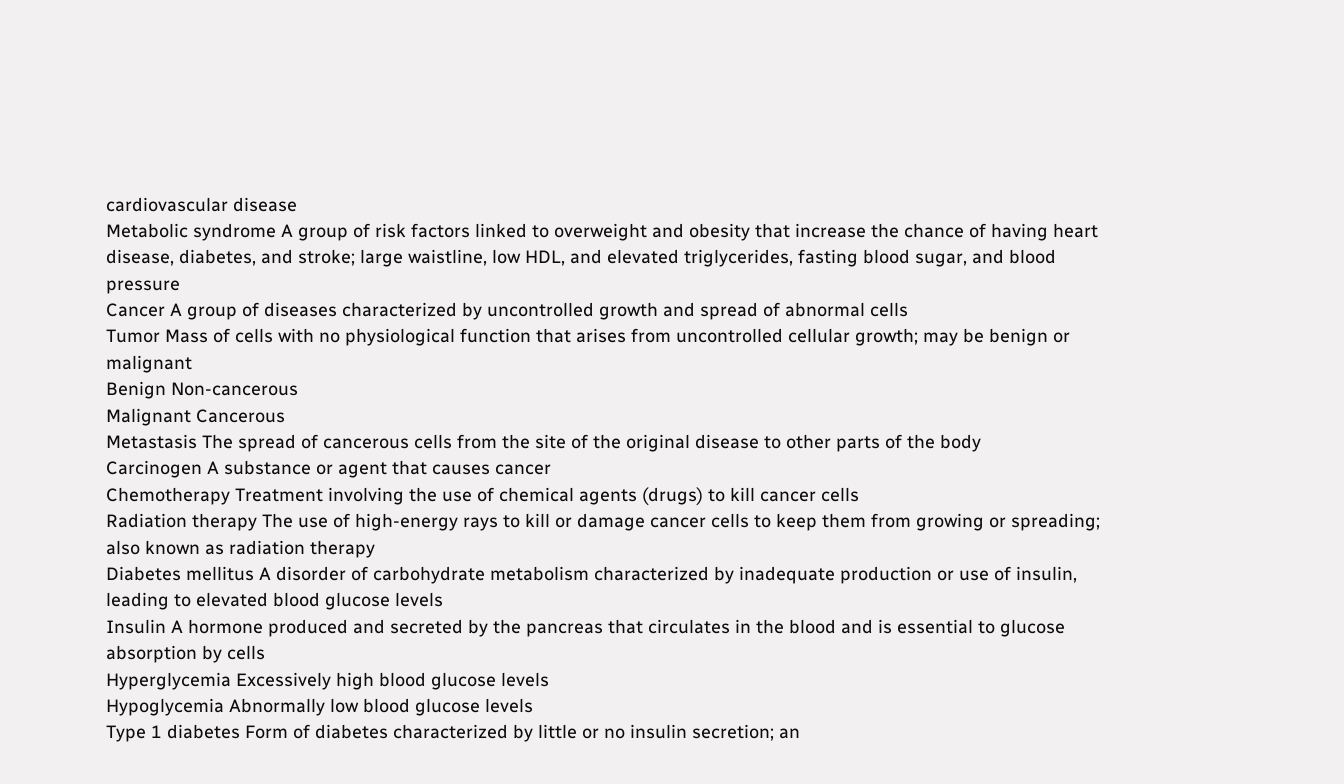cardiovascular disease
Metabolic syndrome A group of risk factors linked to overweight and obesity that increase the chance of having heart disease, diabetes, and stroke; large waistline, low HDL, and elevated triglycerides, fasting blood sugar, and blood pressure
Cancer A group of diseases characterized by uncontrolled growth and spread of abnormal cells
Tumor Mass of cells with no physiological function that arises from uncontrolled cellular growth; may be benign or malignant
Benign Non-cancerous
Malignant Cancerous
Metastasis The spread of cancerous cells from the site of the original disease to other parts of the body
Carcinogen A substance or agent that causes cancer
Chemotherapy Treatment involving the use of chemical agents (drugs) to kill cancer cells
Radiation therapy The use of high-energy rays to kill or damage cancer cells to keep them from growing or spreading; also known as radiation therapy
Diabetes mellitus A disorder of carbohydrate metabolism characterized by inadequate production or use of insulin, leading to elevated blood glucose levels
Insulin A hormone produced and secreted by the pancreas that circulates in the blood and is essential to glucose absorption by cells
Hyperglycemia Excessively high blood glucose levels
Hypoglycemia Abnormally low blood glucose levels
Type 1 diabetes Form of diabetes characterized by little or no insulin secretion; an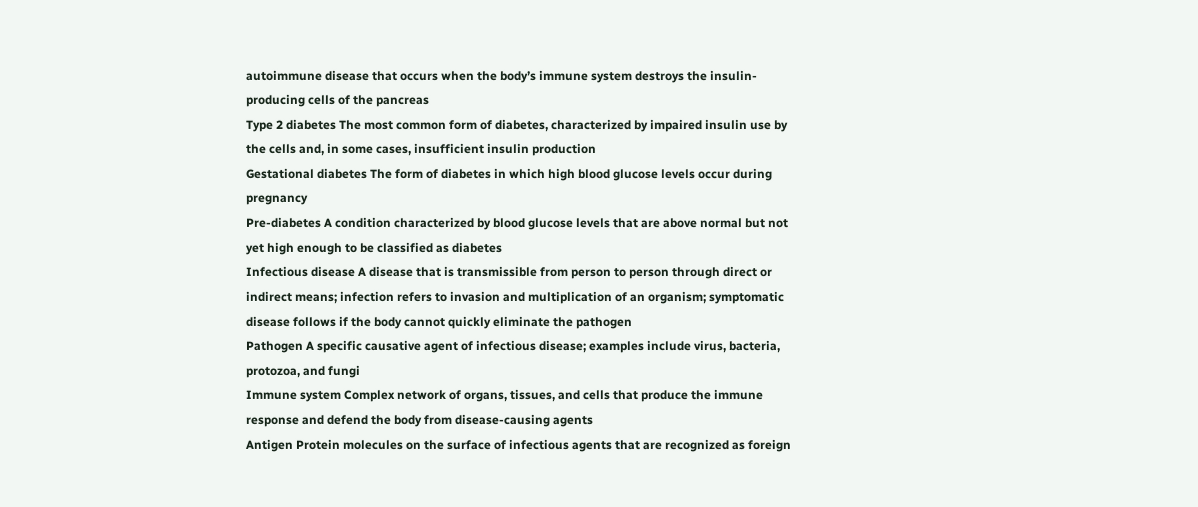autoimmune disease that occurs when the body’s immune system destroys the insulin-producing cells of the pancreas
Type 2 diabetes The most common form of diabetes, characterized by impaired insulin use by the cells and, in some cases, insufficient insulin production
Gestational diabetes The form of diabetes in which high blood glucose levels occur during pregnancy
Pre-diabetes A condition characterized by blood glucose levels that are above normal but not yet high enough to be classified as diabetes
Infectious disease A disease that is transmissible from person to person through direct or indirect means; infection refers to invasion and multiplication of an organism; symptomatic disease follows if the body cannot quickly eliminate the pathogen
Pathogen A specific causative agent of infectious disease; examples include virus, bacteria, protozoa, and fungi
Immune system Complex network of organs, tissues, and cells that produce the immune response and defend the body from disease-causing agents
Antigen Protein molecules on the surface of infectious agents that are recognized as foreign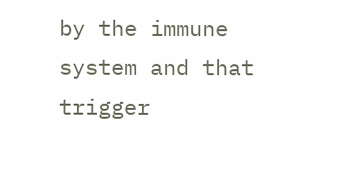by the immune system and that trigger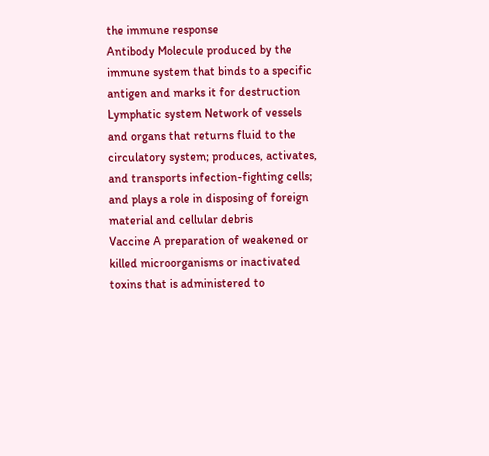the immune response
Antibody Molecule produced by the immune system that binds to a specific antigen and marks it for destruction
Lymphatic system Network of vessels and organs that returns fluid to the circulatory system; produces, activates, and transports infection-fighting cells; and plays a role in disposing of foreign material and cellular debris
Vaccine A preparation of weakened or killed microorganisms or inactivated toxins that is administered to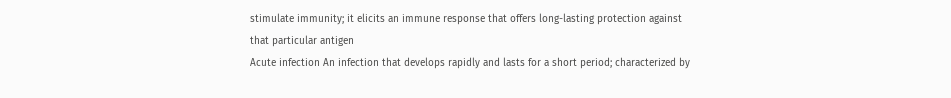stimulate immunity; it elicits an immune response that offers long-lasting protection against that particular antigen
Acute infection An infection that develops rapidly and lasts for a short period; characterized by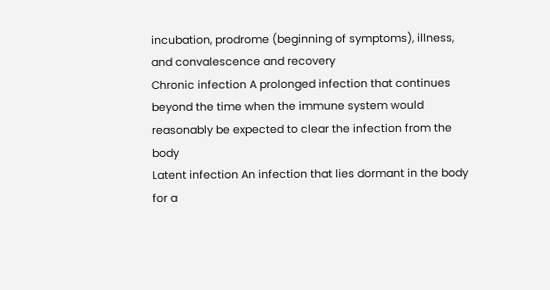incubation, prodrome (beginning of symptoms), illness, and convalescence and recovery
Chronic infection A prolonged infection that continues beyond the time when the immune system would reasonably be expected to clear the infection from the body
Latent infection An infection that lies dormant in the body for a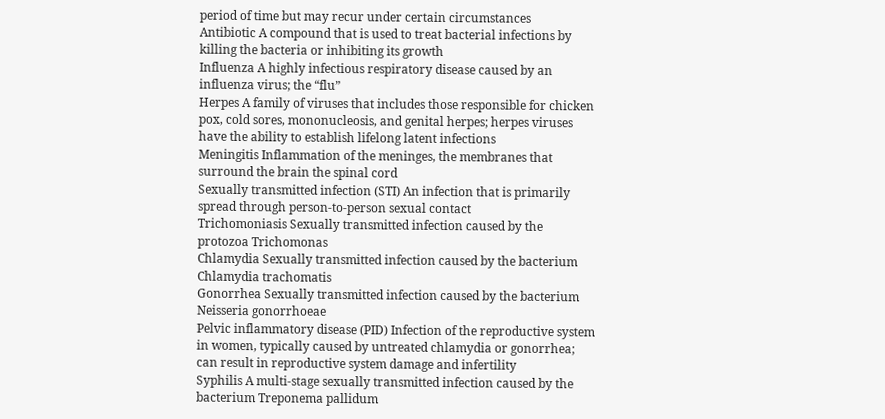period of time but may recur under certain circumstances
Antibiotic A compound that is used to treat bacterial infections by killing the bacteria or inhibiting its growth
Influenza A highly infectious respiratory disease caused by an influenza virus; the “flu”
Herpes A family of viruses that includes those responsible for chicken pox, cold sores, mononucleosis, and genital herpes; herpes viruses have the ability to establish lifelong latent infections
Meningitis Inflammation of the meninges, the membranes that surround the brain the spinal cord
Sexually transmitted infection (STI) An infection that is primarily spread through person-to-person sexual contact
Trichomoniasis Sexually transmitted infection caused by the protozoa Trichomonas
Chlamydia Sexually transmitted infection caused by the bacterium Chlamydia trachomatis
Gonorrhea Sexually transmitted infection caused by the bacterium Neisseria gonorrhoeae
Pelvic inflammatory disease (PID) Infection of the reproductive system in women, typically caused by untreated chlamydia or gonorrhea; can result in reproductive system damage and infertility
Syphilis A multi-stage sexually transmitted infection caused by the bacterium Treponema pallidum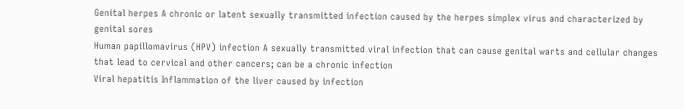Genital herpes A chronic or latent sexually transmitted infection caused by the herpes simplex virus and characterized by genital sores
Human papillomavirus (HPV) infection A sexually transmitted viral infection that can cause genital warts and cellular changes that lead to cervical and other cancers; can be a chronic infection
Viral hepatitis Inflammation of the liver caused by infection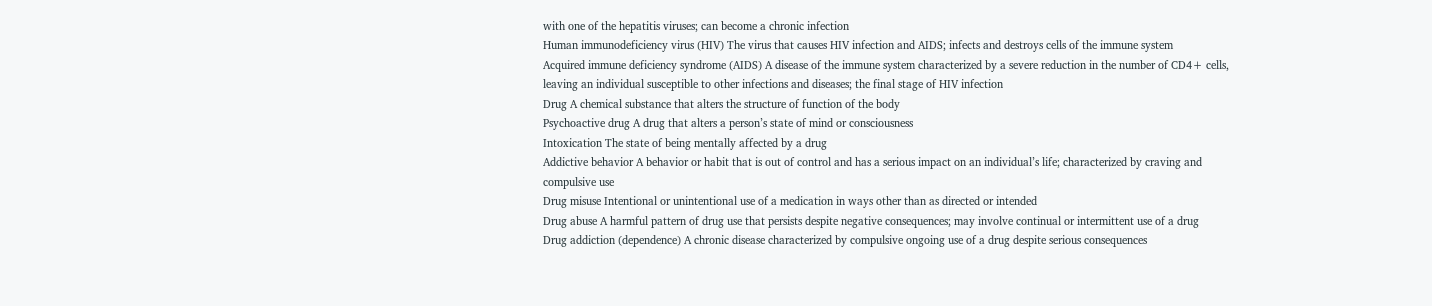with one of the hepatitis viruses; can become a chronic infection
Human immunodeficiency virus (HIV) The virus that causes HIV infection and AIDS; infects and destroys cells of the immune system
Acquired immune deficiency syndrome (AIDS) A disease of the immune system characterized by a severe reduction in the number of CD4+ cells, leaving an individual susceptible to other infections and diseases; the final stage of HIV infection
Drug A chemical substance that alters the structure of function of the body
Psychoactive drug A drug that alters a person’s state of mind or consciousness
Intoxication The state of being mentally affected by a drug
Addictive behavior A behavior or habit that is out of control and has a serious impact on an individual’s life; characterized by craving and compulsive use
Drug misuse Intentional or unintentional use of a medication in ways other than as directed or intended
Drug abuse A harmful pattern of drug use that persists despite negative consequences; may involve continual or intermittent use of a drug
Drug addiction (dependence) A chronic disease characterized by compulsive ongoing use of a drug despite serious consequences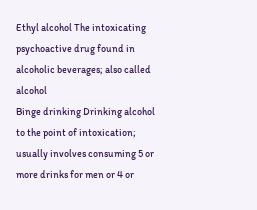Ethyl alcohol The intoxicating psychoactive drug found in alcoholic beverages; also called alcohol
Binge drinking Drinking alcohol to the point of intoxication; usually involves consuming 5 or more drinks for men or 4 or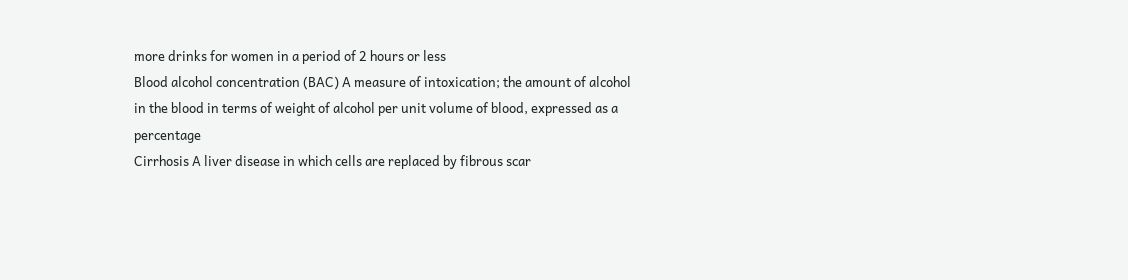more drinks for women in a period of 2 hours or less
Blood alcohol concentration (BAC) A measure of intoxication; the amount of alcohol in the blood in terms of weight of alcohol per unit volume of blood, expressed as a percentage
Cirrhosis A liver disease in which cells are replaced by fibrous scar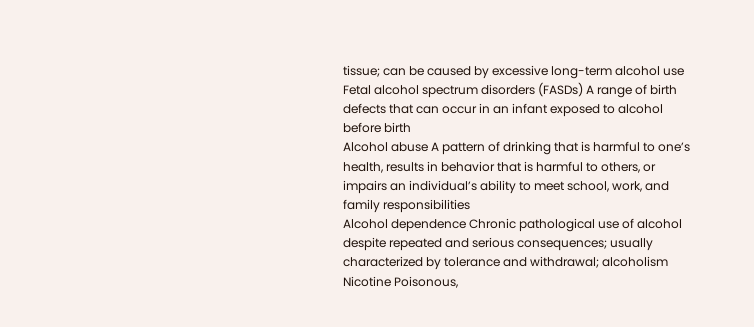tissue; can be caused by excessive long-term alcohol use
Fetal alcohol spectrum disorders (FASDs) A range of birth defects that can occur in an infant exposed to alcohol before birth
Alcohol abuse A pattern of drinking that is harmful to one’s health, results in behavior that is harmful to others, or impairs an individual’s ability to meet school, work, and family responsibilities
Alcohol dependence Chronic pathological use of alcohol despite repeated and serious consequences; usually characterized by tolerance and withdrawal; alcoholism
Nicotine Poisonous,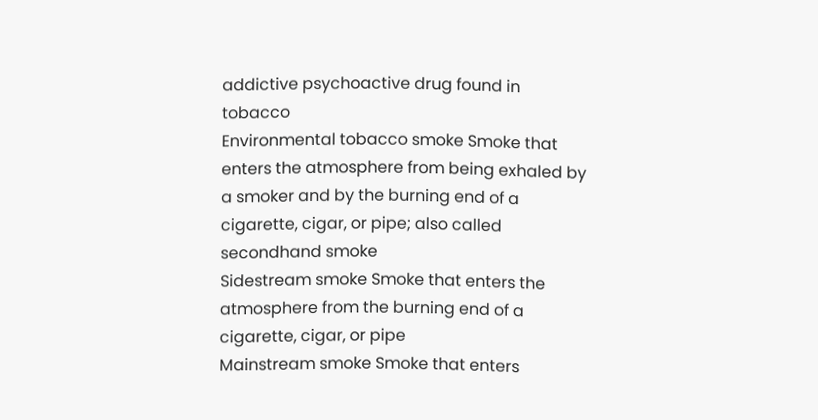addictive psychoactive drug found in tobacco
Environmental tobacco smoke Smoke that enters the atmosphere from being exhaled by a smoker and by the burning end of a cigarette, cigar, or pipe; also called secondhand smoke
Sidestream smoke Smoke that enters the atmosphere from the burning end of a cigarette, cigar, or pipe
Mainstream smoke Smoke that enters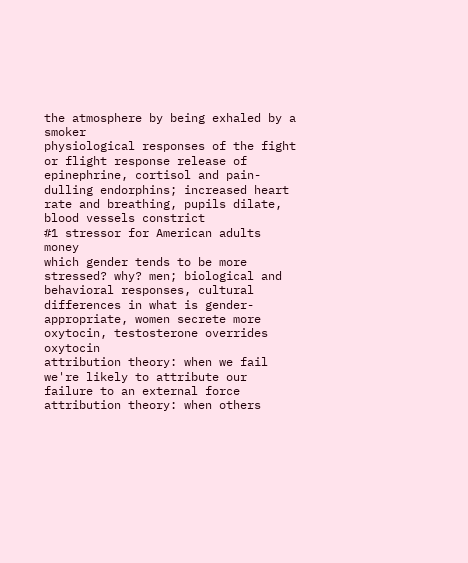the atmosphere by being exhaled by a smoker
physiological responses of the fight or flight response release of epinephrine, cortisol and pain-dulling endorphins; increased heart rate and breathing, pupils dilate, blood vessels constrict
#1 stressor for American adults money
which gender tends to be more stressed? why? men; biological and behavioral responses, cultural differences in what is gender-appropriate, women secrete more oxytocin, testosterone overrides oxytocin
attribution theory: when we fail we're likely to attribute our failure to an external force
attribution theory: when others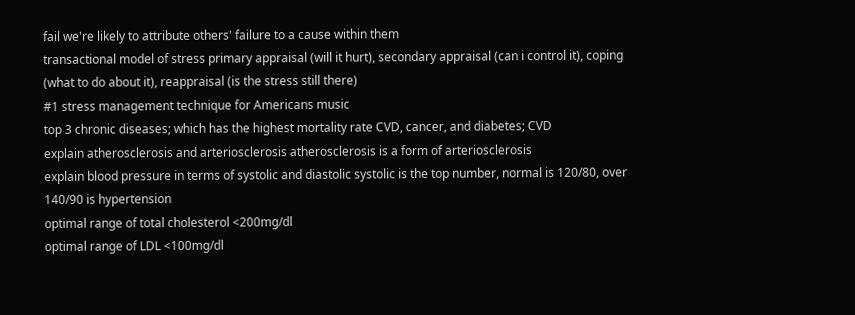fail we're likely to attribute others' failure to a cause within them
transactional model of stress primary appraisal (will it hurt), secondary appraisal (can i control it), coping (what to do about it), reappraisal (is the stress still there)
#1 stress management technique for Americans music
top 3 chronic diseases; which has the highest mortality rate CVD, cancer, and diabetes; CVD
explain atherosclerosis and arteriosclerosis atherosclerosis is a form of arteriosclerosis
explain blood pressure in terms of systolic and diastolic systolic is the top number, normal is 120/80, over 140/90 is hypertension
optimal range of total cholesterol <200mg/dl
optimal range of LDL <100mg/dl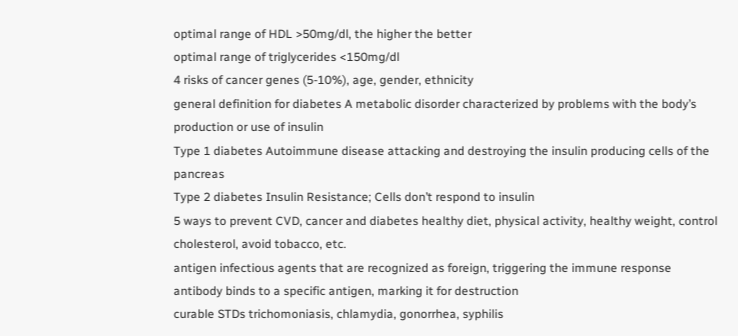optimal range of HDL >50mg/dl, the higher the better
optimal range of triglycerides <150mg/dl
4 risks of cancer genes (5-10%), age, gender, ethnicity
general definition for diabetes A metabolic disorder characterized by problems with the body’s production or use of insulin
Type 1 diabetes Autoimmune disease attacking and destroying the insulin producing cells of the pancreas
Type 2 diabetes Insulin Resistance; Cells don’t respond to insulin
5 ways to prevent CVD, cancer and diabetes healthy diet, physical activity, healthy weight, control cholesterol, avoid tobacco, etc.
antigen infectious agents that are recognized as foreign, triggering the immune response
antibody binds to a specific antigen, marking it for destruction
curable STDs trichomoniasis, chlamydia, gonorrhea, syphilis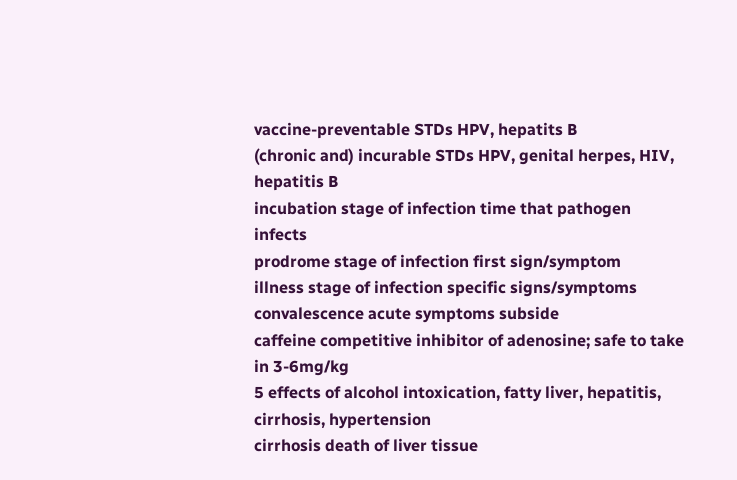vaccine-preventable STDs HPV, hepatits B
(chronic and) incurable STDs HPV, genital herpes, HIV, hepatitis B
incubation stage of infection time that pathogen infects
prodrome stage of infection first sign/symptom
illness stage of infection specific signs/symptoms
convalescence acute symptoms subside
caffeine competitive inhibitor of adenosine; safe to take in 3-6mg/kg
5 effects of alcohol intoxication, fatty liver, hepatitis, cirrhosis, hypertension
cirrhosis death of liver tissue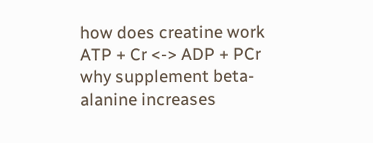how does creatine work ATP + Cr <-> ADP + PCr
why supplement beta-alanine increases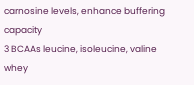carnosine levels, enhance buffering capacity
3 BCAAs leucine, isoleucine, valine
whey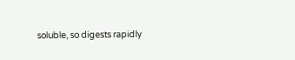soluble, so digests rapidly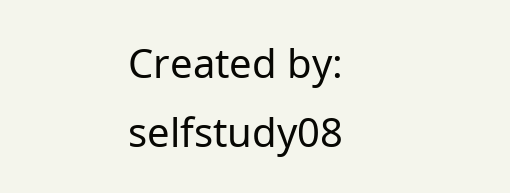Created by: selfstudy08